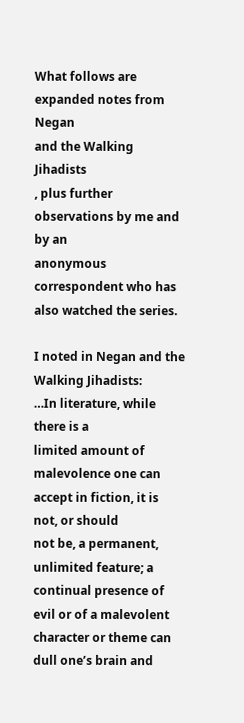What follows are
expanded notes from Negan
and the Walking Jihadists
, plus further observations by me and by an
anonymous correspondent who has also watched the series.

I noted in Negan and the Walking Jihadists:
…In literature, while there is a
limited amount of malevolence one can accept in fiction, it is not, or should
not be, a permanent, unlimited feature; a continual presence of evil or of a malevolent
character or theme can dull one’s brain and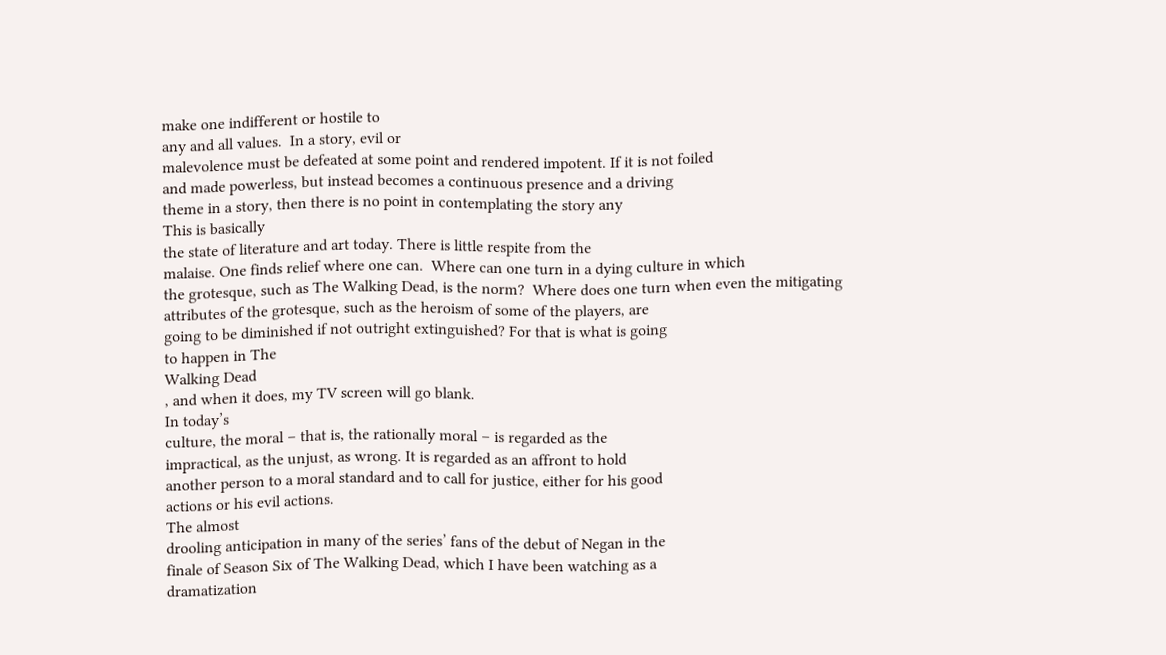make one indifferent or hostile to
any and all values.  In a story, evil or
malevolence must be defeated at some point and rendered impotent. If it is not foiled
and made powerless, but instead becomes a continuous presence and a driving
theme in a story, then there is no point in contemplating the story any
This is basically
the state of literature and art today. There is little respite from the
malaise. One finds relief where one can.  Where can one turn in a dying culture in which
the grotesque, such as The Walking Dead, is the norm?  Where does one turn when even the mitigating
attributes of the grotesque, such as the heroism of some of the players, are
going to be diminished if not outright extinguished? For that is what is going
to happen in The
Walking Dead
, and when it does, my TV screen will go blank.
In today’s
culture, the moral – that is, the rationally moral – is regarded as the
impractical, as the unjust, as wrong. It is regarded as an affront to hold
another person to a moral standard and to call for justice, either for his good
actions or his evil actions.
The almost
drooling anticipation in many of the series’ fans of the debut of Negan in the
finale of Season Six of The Walking Dead, which I have been watching as a
dramatization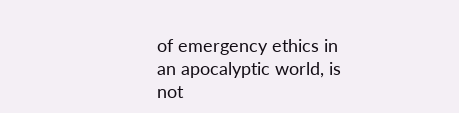of emergency ethics in an apocalyptic world, is not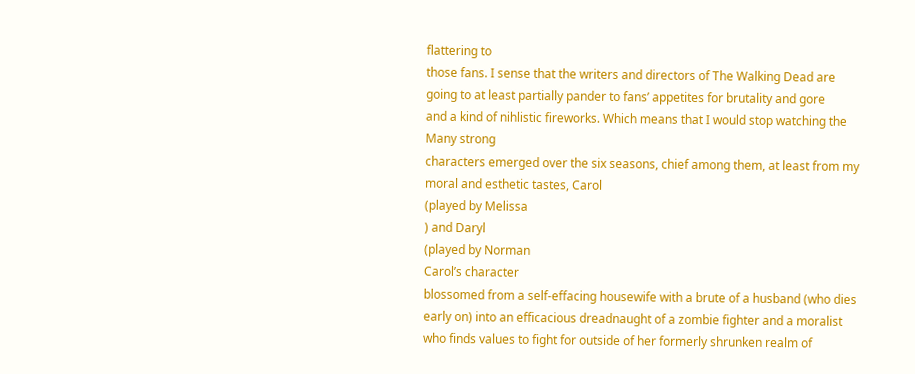flattering to
those fans. I sense that the writers and directors of The Walking Dead are
going to at least partially pander to fans’ appetites for brutality and gore
and a kind of nihlistic fireworks. Which means that I would stop watching the
Many strong
characters emerged over the six seasons, chief among them, at least from my
moral and esthetic tastes, Carol
(played by Melissa
) and Daryl
(played by Norman
Carol’s character
blossomed from a self-effacing housewife with a brute of a husband (who dies
early on) into an efficacious dreadnaught of a zombie fighter and a moralist
who finds values to fight for outside of her formerly shrunken realm of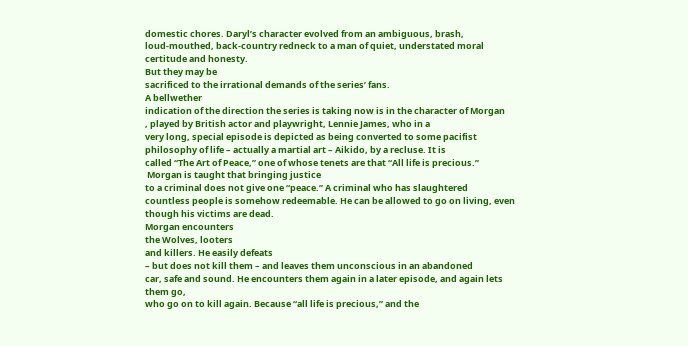domestic chores. Daryl’s character evolved from an ambiguous, brash,
loud-mouthed, back-country redneck to a man of quiet, understated moral
certitude and honesty.
But they may be
sacrificed to the irrational demands of the series’ fans.
A bellwether
indication of the direction the series is taking now is in the character of Morgan
, played by British actor and playwright, Lennie James, who in a
very long, special episode is depicted as being converted to some pacifist
philosophy of life – actually a martial art – Aikido, by a recluse. It is
called “The Art of Peace,” one of whose tenets are that “All life is precious.”
 Morgan is taught that bringing justice
to a criminal does not give one “peace.” A criminal who has slaughtered
countless people is somehow redeemable. He can be allowed to go on living, even
though his victims are dead.
Morgan encounters
the Wolves, looters
and killers. He easily defeats
– but does not kill them – and leaves them unconscious in an abandoned
car, safe and sound. He encounters them again in a later episode, and again lets
them go,
who go on to kill again. Because “all life is precious,” and the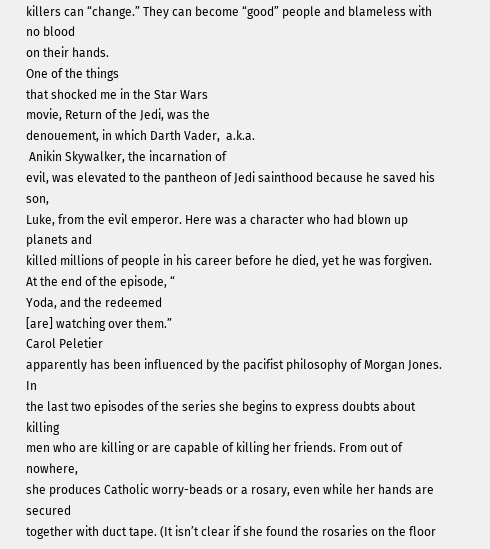killers can “change.” They can become “good” people and blameless with no blood
on their hands.
One of the things
that shocked me in the Star Wars
movie, Return of the Jedi, was the
denouement, in which Darth Vader,  a.k.a.
 Anikin Skywalker, the incarnation of
evil, was elevated to the pantheon of Jedi sainthood because he saved his son,
Luke, from the evil emperor. Here was a character who had blown up planets and
killed millions of people in his career before he died, yet he was forgiven.  At the end of the episode, “
Yoda, and the redeemed
[are] watching over them.”
Carol Peletier
apparently has been influenced by the pacifist philosophy of Morgan Jones. In
the last two episodes of the series she begins to express doubts about killing
men who are killing or are capable of killing her friends. From out of nowhere,
she produces Catholic worry-beads or a rosary, even while her hands are secured
together with duct tape. (It isn’t clear if she found the rosaries on the floor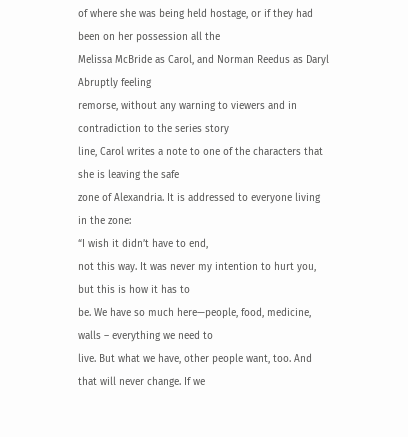of where she was being held hostage, or if they had been on her possession all the
Melissa McBride as Carol, and Norman Reedus as Daryl
Abruptly feeling
remorse, without any warning to viewers and in contradiction to the series story
line, Carol writes a note to one of the characters that she is leaving the safe
zone of Alexandria. It is addressed to everyone living in the zone:
“I wish it didn’t have to end,
not this way. It was never my intention to hurt you, but this is how it has to
be. We have so much here—people, food, medicine, walls – everything we need to
live. But what we have, other people want, too. And that will never change. If we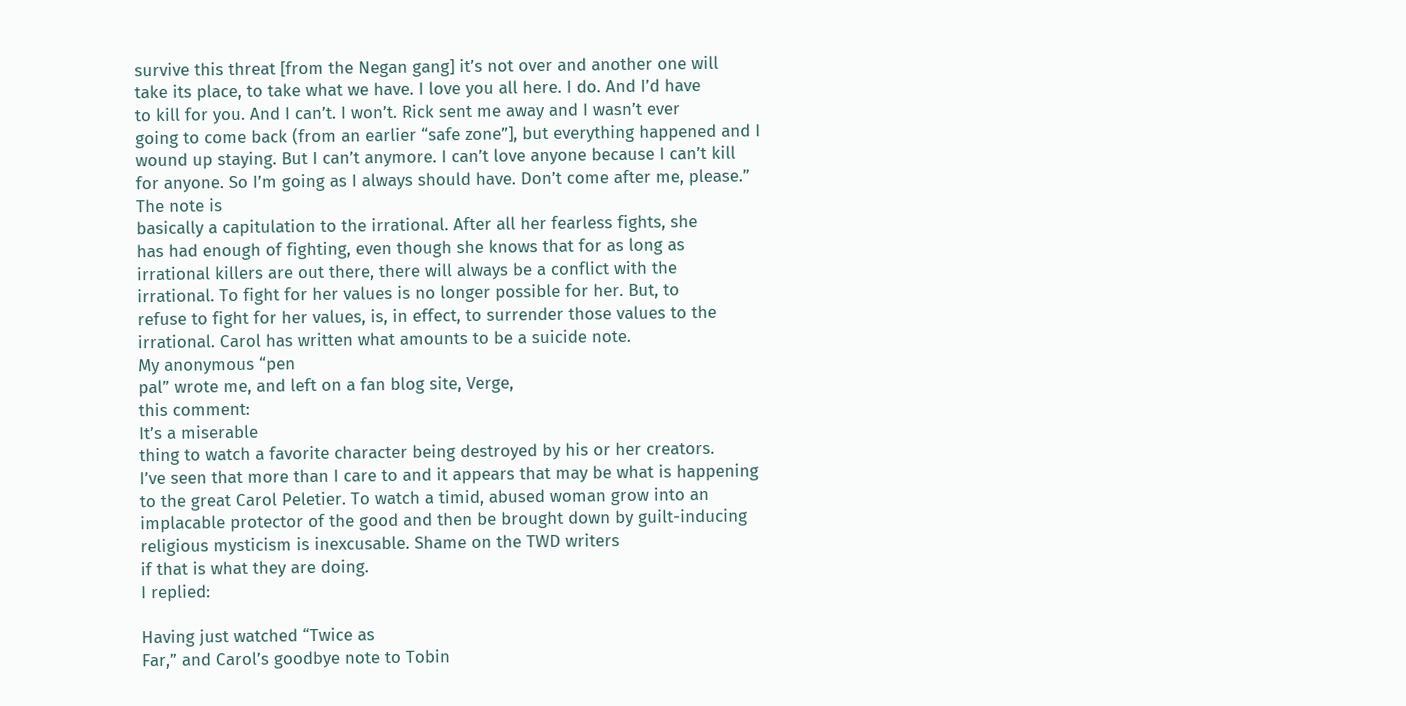survive this threat [from the Negan gang] it’s not over and another one will
take its place, to take what we have. I love you all here. I do. And I’d have
to kill for you. And I can’t. I won’t. Rick sent me away and I wasn’t ever
going to come back (from an earlier “safe zone”], but everything happened and I
wound up staying. But I can’t anymore. I can’t love anyone because I can’t kill
for anyone. So I’m going as I always should have. Don’t come after me, please.”
The note is
basically a capitulation to the irrational. After all her fearless fights, she
has had enough of fighting, even though she knows that for as long as
irrational killers are out there, there will always be a conflict with the
irrational. To fight for her values is no longer possible for her. But, to
refuse to fight for her values, is, in effect, to surrender those values to the
irrational. Carol has written what amounts to be a suicide note.
My anonymous “pen
pal” wrote me, and left on a fan blog site, Verge,
this comment:
It’s a miserable
thing to watch a favorite character being destroyed by his or her creators.
I’ve seen that more than I care to and it appears that may be what is happening
to the great Carol Peletier. To watch a timid, abused woman grow into an
implacable protector of the good and then be brought down by guilt-inducing
religious mysticism is inexcusable. Shame on the TWD writers
if that is what they are doing.
I replied:

Having just watched “Twice as
Far,” and Carol’s goodbye note to Tobin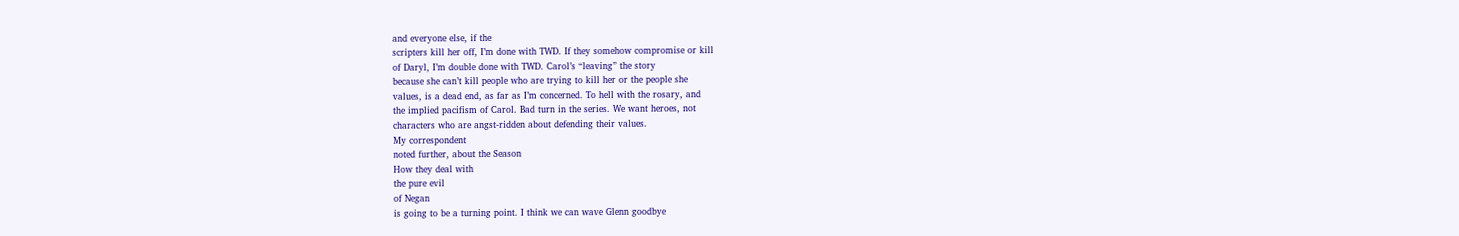and everyone else, if the
scripters kill her off, I’m done with TWD. If they somehow compromise or kill
of Daryl, I’m double done with TWD. Carol’s “leaving” the story
because she can’t kill people who are trying to kill her or the people she
values, is a dead end, as far as I’m concerned. To hell with the rosary, and
the implied pacifism of Carol. Bad turn in the series. We want heroes, not
characters who are angst-ridden about defending their values.
My correspondent
noted further, about the Season
How they deal with
the pure evil
of Negan
is going to be a turning point. I think we can wave Glenn goodbye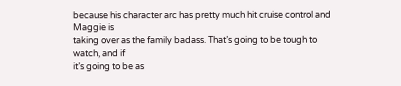because his character arc has pretty much hit cruise control and Maggie is
taking over as the family badass. That’s going to be tough to watch, and if
it’s going to be as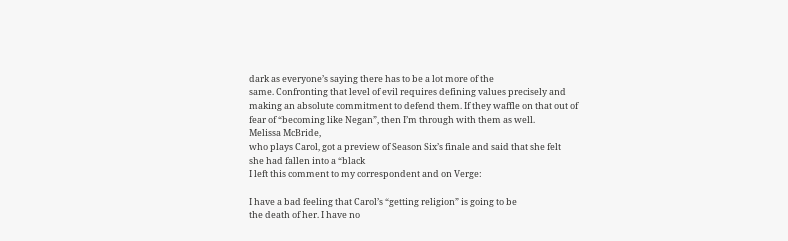dark as everyone’s saying there has to be a lot more of the
same. Confronting that level of evil requires defining values precisely and
making an absolute commitment to defend them. If they waffle on that out of
fear of “becoming like Negan”, then I’m through with them as well.
Melissa McBride,
who plays Carol, got a preview of Season Six’s finale and said that she felt
she had fallen into a “black
I left this comment to my correspondent and on Verge:

I have a bad feeling that Carol’s “getting religion” is going to be
the death of her. I have no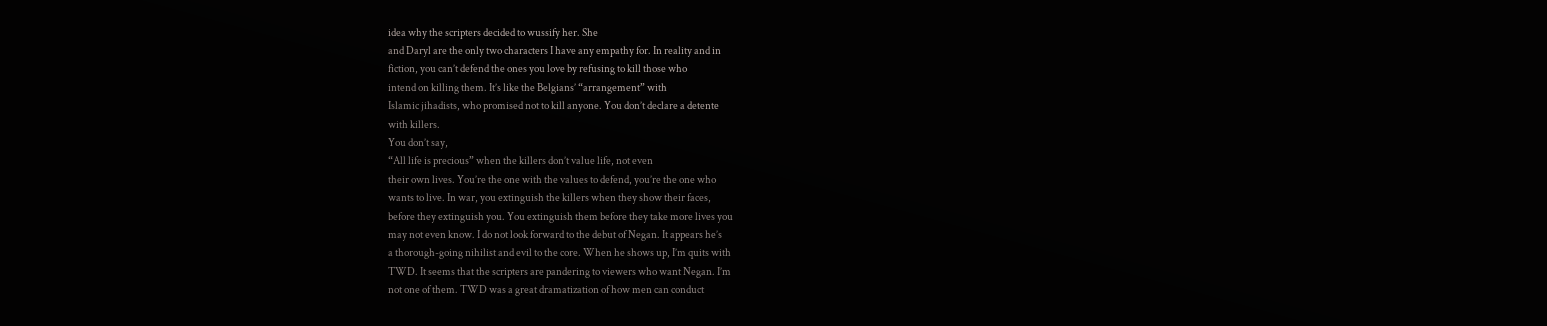idea why the scripters decided to wussify her. She
and Daryl are the only two characters I have any empathy for. In reality and in
fiction, you can’t defend the ones you love by refusing to kill those who
intend on killing them. It’s like the Belgians’ “arrangement” with
Islamic jihadists, who promised not to kill anyone. You don’t declare a detente
with killers.
You don’t say,
“All life is precious” when the killers don’t value life, not even
their own lives. You’re the one with the values to defend, you’re the one who
wants to live. In war, you extinguish the killers when they show their faces,
before they extinguish you. You extinguish them before they take more lives you
may not even know. I do not look forward to the debut of Negan. It appears he’s
a thorough-going nihilist and evil to the core. When he shows up, I’m quits with
TWD. It seems that the scripters are pandering to viewers who want Negan. I’m
not one of them. TWD was a great dramatization of how men can conduct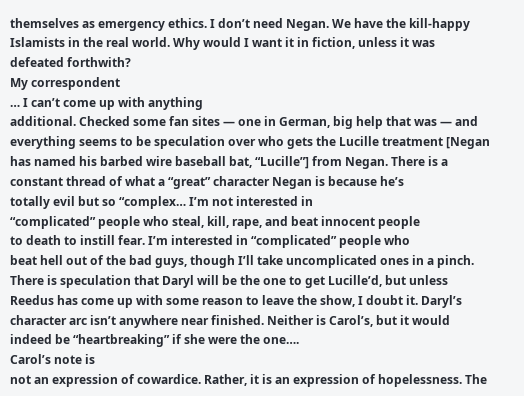themselves as emergency ethics. I don’t need Negan. We have the kill-happy
Islamists in the real world. Why would I want it in fiction, unless it was
defeated forthwith?
My correspondent
… I can’t come up with anything
additional. Checked some fan sites — one in German, big help that was — and
everything seems to be speculation over who gets the Lucille treatment [Negan
has named his barbed wire baseball bat, “Lucille”] from Negan. There is a
constant thread of what a “great” character Negan is because he’s
totally evil but so “complex… I’m not interested in
“complicated” people who steal, kill, rape, and beat innocent people
to death to instill fear. I’m interested in “complicated” people who
beat hell out of the bad guys, though I’ll take uncomplicated ones in a pinch.
There is speculation that Daryl will be the one to get Lucille’d, but unless
Reedus has come up with some reason to leave the show, I doubt it. Daryl’s
character arc isn’t anywhere near finished. Neither is Carol’s, but it would
indeed be “heartbreaking” if she were the one….
Carol’s note is
not an expression of cowardice. Rather, it is an expression of hopelessness. The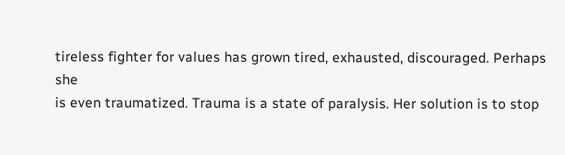tireless fighter for values has grown tired, exhausted, discouraged. Perhaps she
is even traumatized. Trauma is a state of paralysis. Her solution is to stop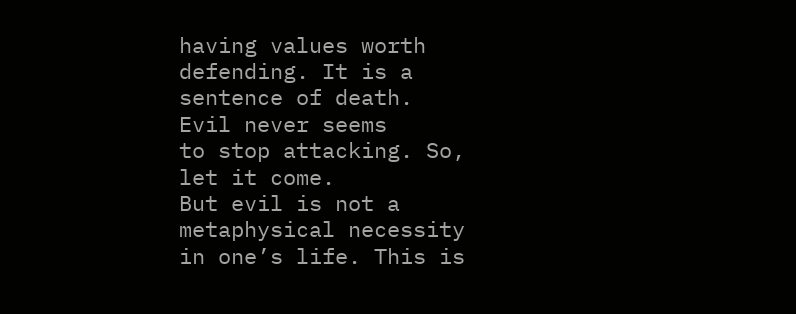having values worth defending. It is a sentence of death.
Evil never seems
to stop attacking. So, let it come.
But evil is not a
metaphysical necessity in one’s life. This is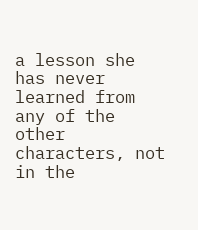a lesson she has never learned from
any of the other characters, not in the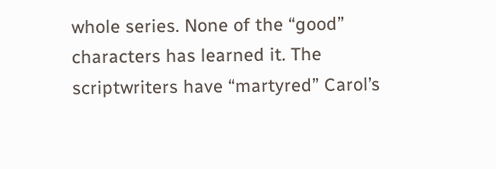whole series. None of the “good”
characters has learned it. The scriptwriters have “martyred” Carol’s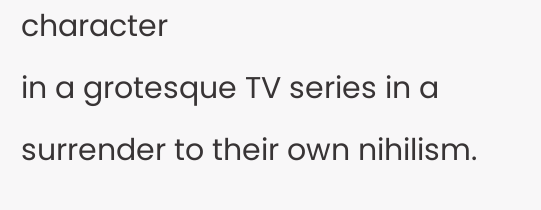character
in a grotesque TV series in a surrender to their own nihilism.